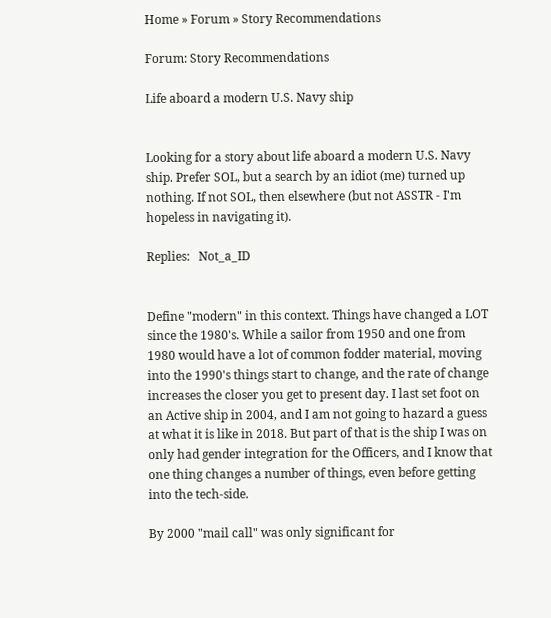Home » Forum » Story Recommendations

Forum: Story Recommendations

Life aboard a modern U.S. Navy ship


Looking for a story about life aboard a modern U.S. Navy ship. Prefer SOL, but a search by an idiot (me) turned up nothing. If not SOL, then elsewhere (but not ASSTR - I'm hopeless in navigating it).

Replies:   Not_a_ID


Define "modern" in this context. Things have changed a LOT since the 1980's. While a sailor from 1950 and one from 1980 would have a lot of common fodder material, moving into the 1990's things start to change, and the rate of change increases the closer you get to present day. I last set foot on an Active ship in 2004, and I am not going to hazard a guess at what it is like in 2018. But part of that is the ship I was on only had gender integration for the Officers, and I know that one thing changes a number of things, even before getting into the tech-side.

By 2000 "mail call" was only significant for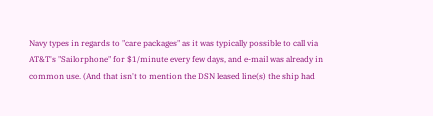Navy types in regards to "care packages" as it was typically possible to call via AT&T's "Sailorphone" for $1/minute every few days, and e-mail was already in common use. (And that isn't to mention the DSN leased line(s) the ship had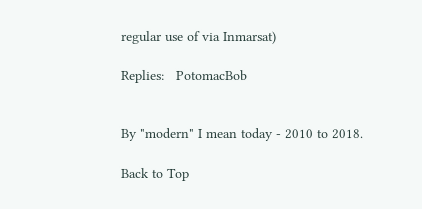regular use of via Inmarsat)

Replies:   PotomacBob


By "modern" I mean today - 2010 to 2018.

Back to Top